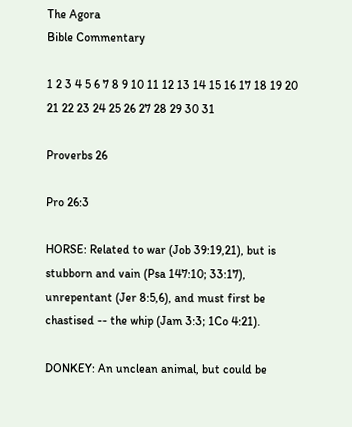The Agora
Bible Commentary

1 2 3 4 5 6 7 8 9 10 11 12 13 14 15 16 17 18 19 20 21 22 23 24 25 26 27 28 29 30 31

Proverbs 26

Pro 26:3

HORSE: Related to war (Job 39:19,21), but is stubborn and vain (Psa 147:10; 33:17), unrepentant (Jer 8:5,6), and must first be chastised -- the whip (Jam 3:3; 1Co 4:21).

DONKEY: An unclean animal, but could be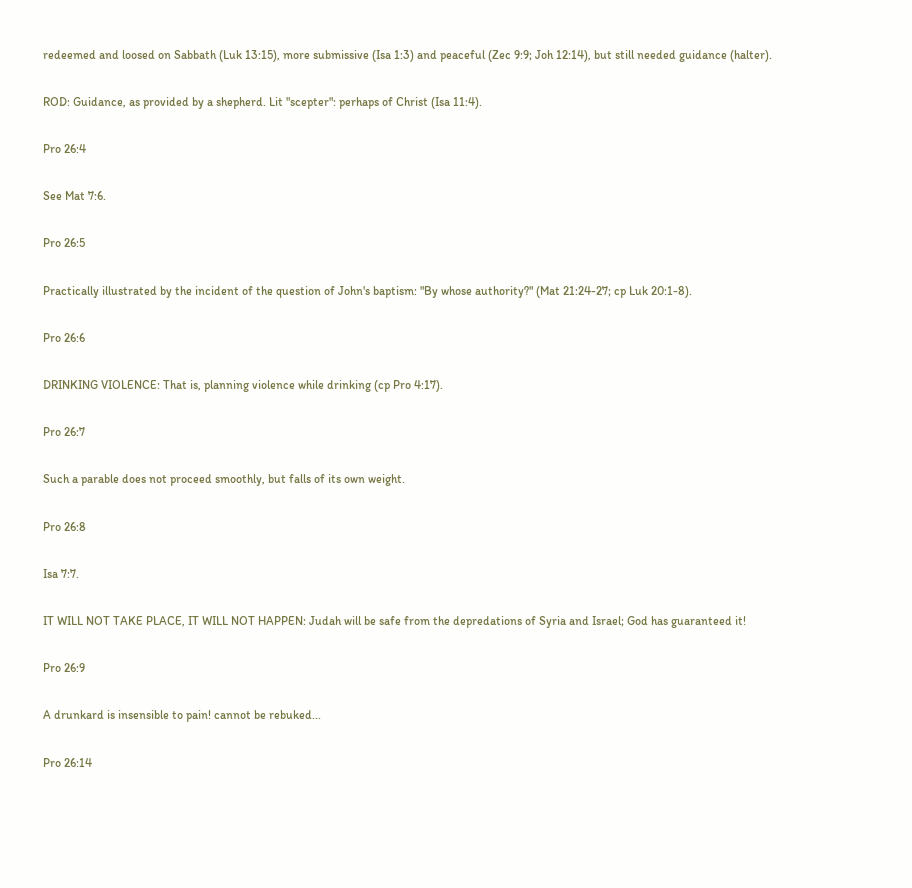redeemed and loosed on Sabbath (Luk 13:15), more submissive (Isa 1:3) and peaceful (Zec 9:9; Joh 12:14), but still needed guidance (halter).

ROD: Guidance, as provided by a shepherd. Lit "scepter": perhaps of Christ (Isa 11:4).

Pro 26:4

See Mat 7:6.

Pro 26:5

Practically illustrated by the incident of the question of John's baptism: "By whose authority?" (Mat 21:24-27; cp Luk 20:1-8).

Pro 26:6

DRINKING VIOLENCE: That is, planning violence while drinking (cp Pro 4:17).

Pro 26:7

Such a parable does not proceed smoothly, but falls of its own weight.

Pro 26:8

Isa 7:7.

IT WILL NOT TAKE PLACE, IT WILL NOT HAPPEN: Judah will be safe from the depredations of Syria and Israel; God has guaranteed it!

Pro 26:9

A drunkard is insensible to pain! cannot be rebuked...

Pro 26:14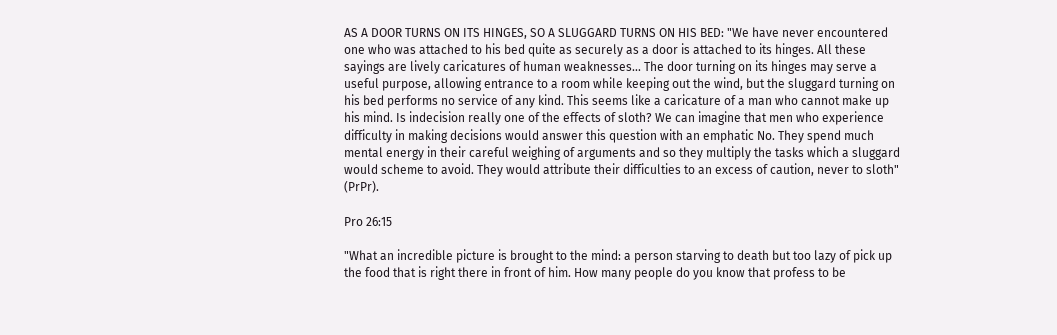AS A DOOR TURNS ON ITS HINGES, SO A SLUGGARD TURNS ON HIS BED: "We have never encountered one who was attached to his bed quite as securely as a door is attached to its hinges. All these sayings are lively caricatures of human weaknesses... The door turning on its hinges may serve a useful purpose, allowing entrance to a room while keeping out the wind, but the sluggard turning on his bed performs no service of any kind. This seems like a caricature of a man who cannot make up his mind. Is indecision really one of the effects of sloth? We can imagine that men who experience difficulty in making decisions would answer this question with an emphatic No. They spend much mental energy in their careful weighing of arguments and so they multiply the tasks which a sluggard would scheme to avoid. They would attribute their difficulties to an excess of caution, never to sloth" (PrPr).

Pro 26:15

"What an incredible picture is brought to the mind: a person starving to death but too lazy of pick up the food that is right there in front of him. How many people do you know that profess to be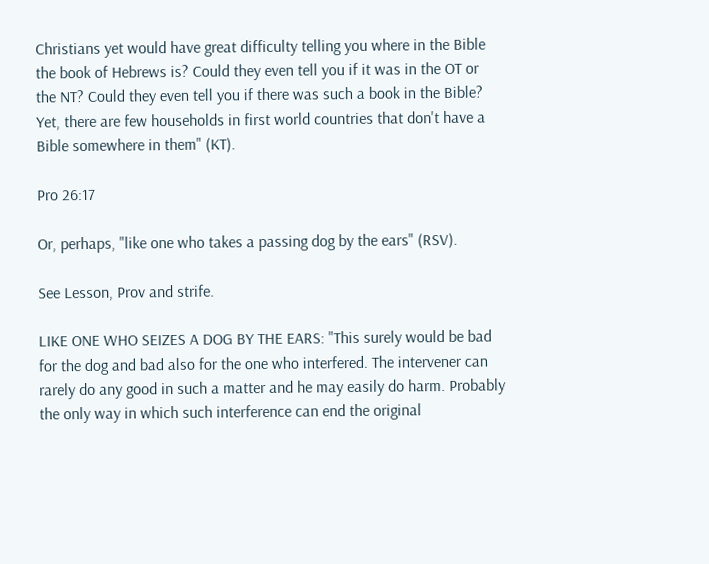Christians yet would have great difficulty telling you where in the Bible the book of Hebrews is? Could they even tell you if it was in the OT or the NT? Could they even tell you if there was such a book in the Bible? Yet, there are few households in first world countries that don't have a Bible somewhere in them" (KT).

Pro 26:17

Or, perhaps, "like one who takes a passing dog by the ears" (RSV).

See Lesson, Prov and strife.

LIKE ONE WHO SEIZES A DOG BY THE EARS: "This surely would be bad for the dog and bad also for the one who interfered. The intervener can rarely do any good in such a matter and he may easily do harm. Probably the only way in which such interference can end the original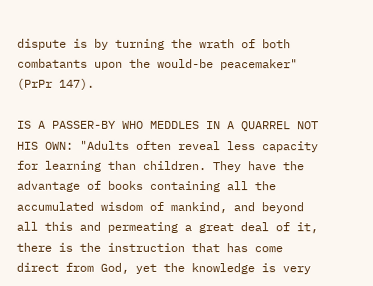dispute is by turning the wrath of both combatants upon the would-be peacemaker" (PrPr 147).

IS A PASSER-BY WHO MEDDLES IN A QUARREL NOT HIS OWN: "Adults often reveal less capacity for learning than children. They have the advantage of books containing all the accumulated wisdom of mankind, and beyond all this and permeating a great deal of it, there is the instruction that has come direct from God, yet the knowledge is very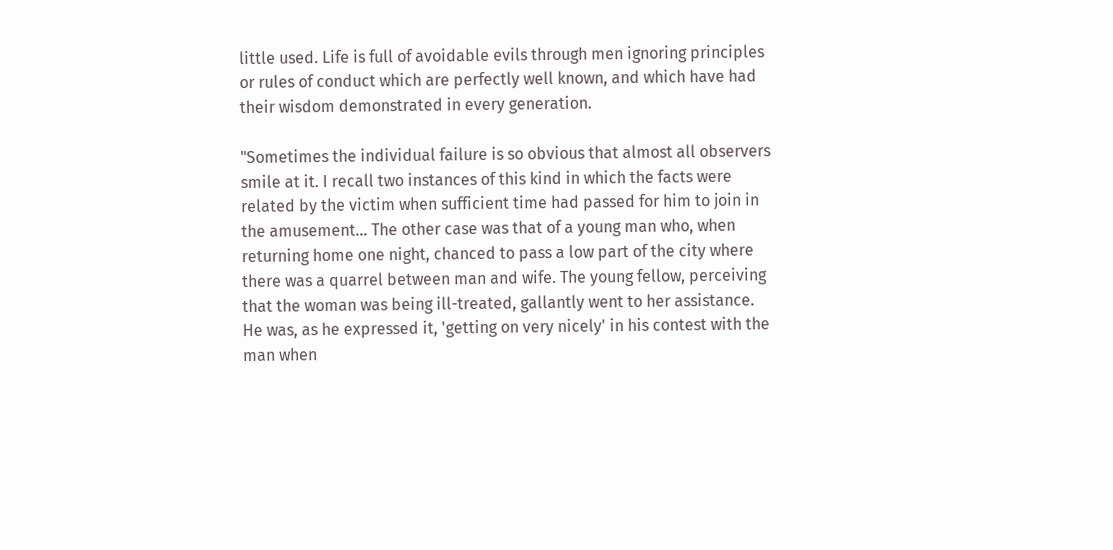little used. Life is full of avoidable evils through men ignoring principles or rules of conduct which are perfectly well known, and which have had their wisdom demonstrated in every generation.

"Sometimes the individual failure is so obvious that almost all observers smile at it. I recall two instances of this kind in which the facts were related by the victim when sufficient time had passed for him to join in the amusement... The other case was that of a young man who, when returning home one night, chanced to pass a low part of the city where there was a quarrel between man and wife. The young fellow, perceiving that the woman was being ill-treated, gallantly went to her assistance. He was, as he expressed it, 'getting on very nicely' in his contest with the man when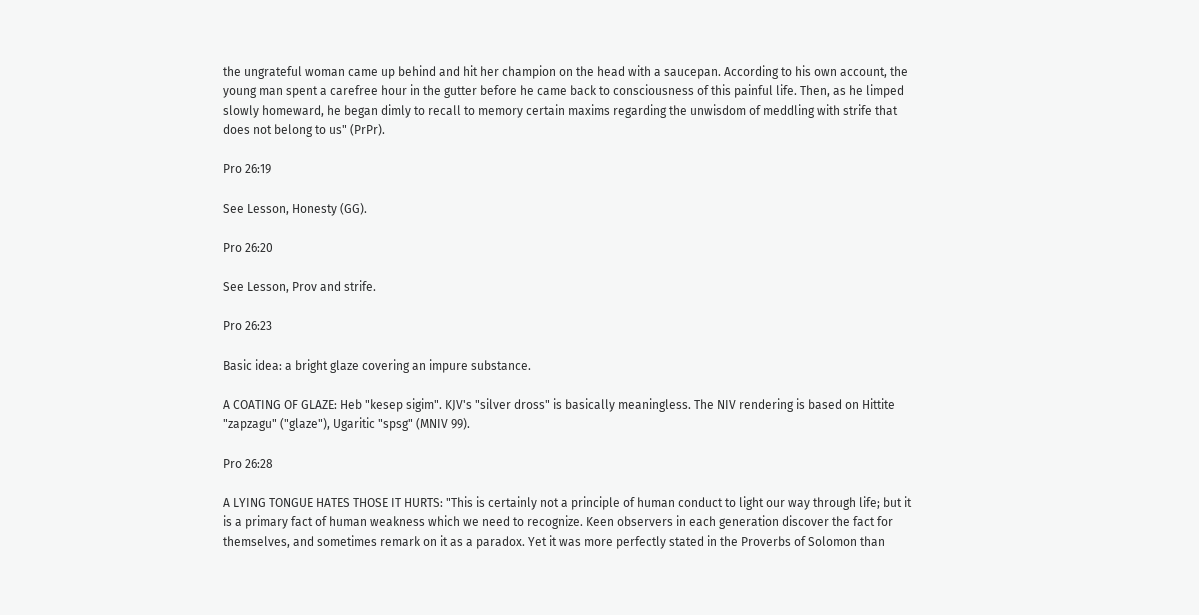the ungrateful woman came up behind and hit her champion on the head with a saucepan. According to his own account, the young man spent a carefree hour in the gutter before he came back to consciousness of this painful life. Then, as he limped slowly homeward, he began dimly to recall to memory certain maxims regarding the unwisdom of meddling with strife that does not belong to us" (PrPr).

Pro 26:19

See Lesson, Honesty (GG).

Pro 26:20

See Lesson, Prov and strife.

Pro 26:23

Basic idea: a bright glaze covering an impure substance.

A COATING OF GLAZE: Heb "kesep sigim". KJV's "silver dross" is basically meaningless. The NIV rendering is based on Hittite "zapzagu" ("glaze"), Ugaritic "spsg" (MNIV 99).

Pro 26:28

A LYING TONGUE HATES THOSE IT HURTS: "This is certainly not a principle of human conduct to light our way through life; but it is a primary fact of human weakness which we need to recognize. Keen observers in each generation discover the fact for themselves, and sometimes remark on it as a paradox. Yet it was more perfectly stated in the Proverbs of Solomon than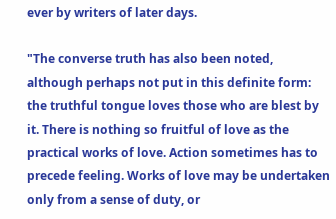ever by writers of later days.

"The converse truth has also been noted, although perhaps not put in this definite form: the truthful tongue loves those who are blest by it. There is nothing so fruitful of love as the practical works of love. Action sometimes has to precede feeling. Works of love may be undertaken only from a sense of duty, or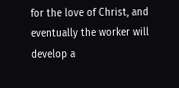for the love of Christ, and eventually the worker will develop a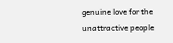genuine love for the unattractive people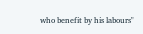who benefit by his labours"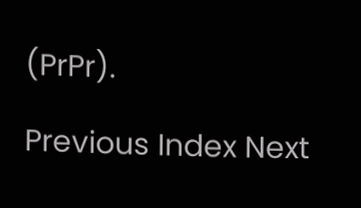(PrPr).

Previous Index Next